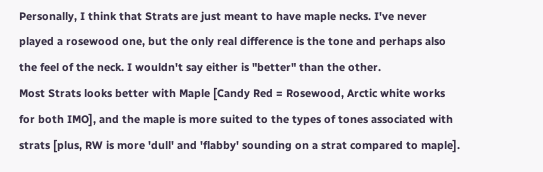Personally, I think that Strats are just meant to have maple necks. I've never played a rosewood one, but the only real difference is the tone and perhaps also the feel of the neck. I wouldn't say either is "better" than the other.
Most Strats looks better with Maple [Candy Red = Rosewood, Arctic white works for both IMO], and the maple is more suited to the types of tones associated with strats [plus, RW is more 'dull' and 'flabby' sounding on a strat compared to maple].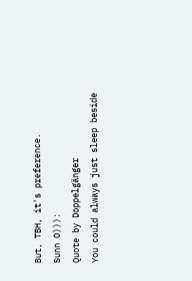But, TBH, it's preference.
Sunn O))):
Quote by Doppelgänger
You could always just sleep beside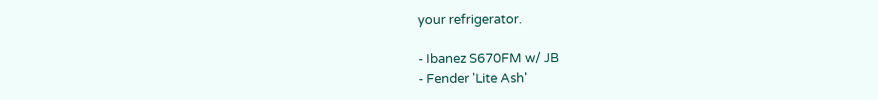your refrigerator.

- Ibanez S670FM w/ JB
- Fender 'Lite Ash'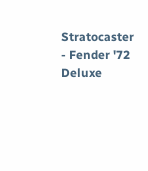Stratocaster
- Fender '72 Deluxe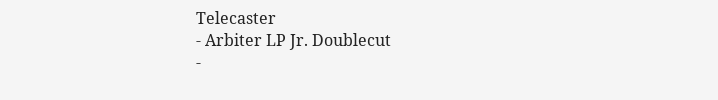Telecaster
- Arbiter LP Jr. Doublecut
-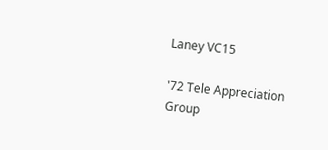Laney VC15

'72 Tele Appreciation Group